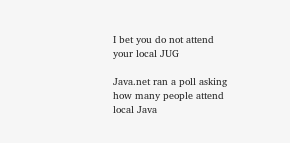I bet you do not attend your local JUG

Java.net ran a poll asking how many people attend local Java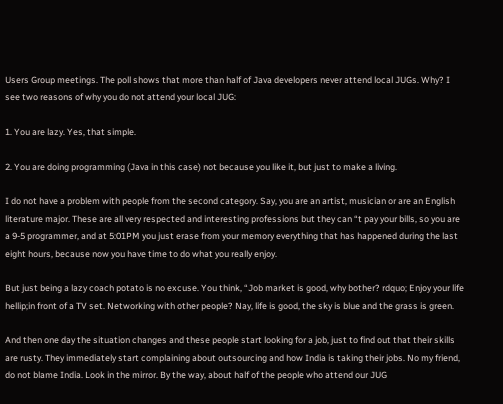Users Group meetings. The poll shows that more than half of Java developers never attend local JUGs. Why? I see two reasons of why you do not attend your local JUG:

1. You are lazy. Yes, that simple.

2. You are doing programming (Java in this case) not because you like it, but just to make a living.

I do not have a problem with people from the second category. Say, you are an artist, musician or are an English literature major. These are all very respected and interesting professions but they can “t pay your bills, so you are a 9-5 programmer, and at 5:01PM you just erase from your memory everything that has happened during the last eight hours, because now you have time to do what you really enjoy.

But just being a lazy coach potato is no excuse. You think, “Job market is good, why bother? rdquo; Enjoy your life hellip;in front of a TV set. Networking with other people? Nay, life is good, the sky is blue and the grass is green.

And then one day the situation changes and these people start looking for a job, just to find out that their skills are rusty. They immediately start complaining about outsourcing and how India is taking their jobs. No my friend, do not blame India. Look in the mirror. By the way, about half of the people who attend our JUG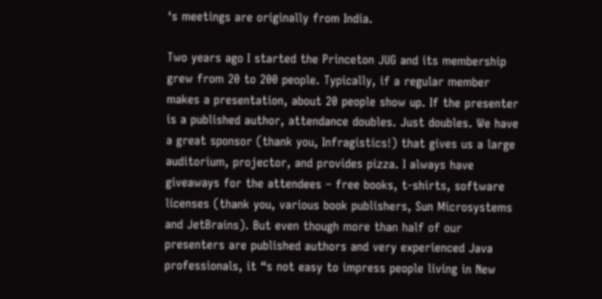‘s meetings are originally from India.

Two years ago I started the Princeton JUG and its membership grew from 20 to 200 people. Typically, if a regular member makes a presentation, about 20 people show up. If the presenter is a published author, attendance doubles. Just doubles. We have a great sponsor (thank you, Infragistics!) that gives us a large auditorium, projector, and provides pizza. I always have giveaways for the attendees – free books, t-shirts, software licenses (thank you, various book publishers, Sun Microsystems and JetBrains). But even though more than half of our presenters are published authors and very experienced Java professionals, it “s not easy to impress people living in New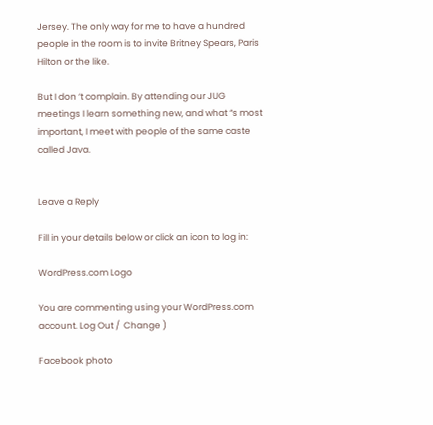Jersey. The only way for me to have a hundred people in the room is to invite Britney Spears, Paris Hilton or the like.

But I don ‘t complain. By attending our JUG meetings I learn something new, and what “s most important, I meet with people of the same caste called Java.


Leave a Reply

Fill in your details below or click an icon to log in:

WordPress.com Logo

You are commenting using your WordPress.com account. Log Out /  Change )

Facebook photo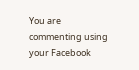You are commenting using your Facebook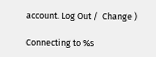account. Log Out /  Change )

Connecting to %s